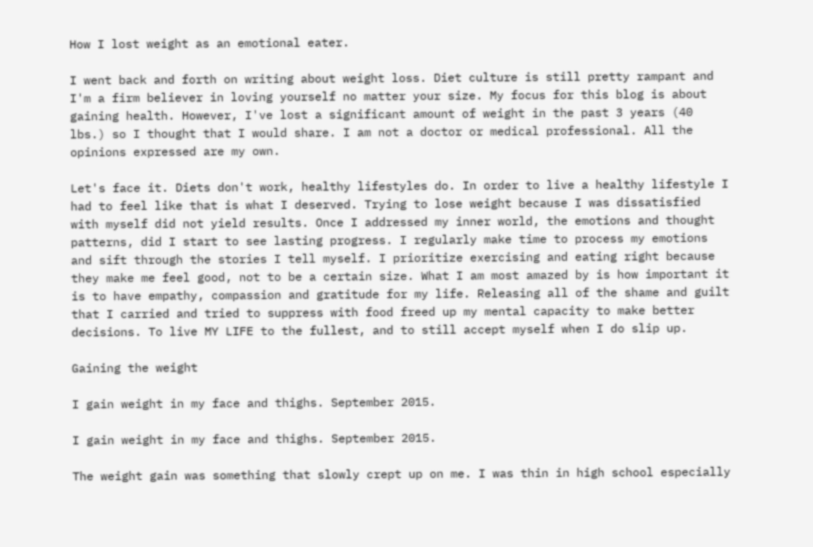How I lost weight as an emotional eater.

I went back and forth on writing about weight loss. Diet culture is still pretty rampant and I'm a firm believer in loving yourself no matter your size. My focus for this blog is about gaining health. However, I've lost a significant amount of weight in the past 3 years (40 lbs.) so I thought that I would share. I am not a doctor or medical professional. All the opinions expressed are my own.

Let's face it. Diets don't work, healthy lifestyles do. In order to live a healthy lifestyle I had to feel like that is what I deserved. Trying to lose weight because I was dissatisfied with myself did not yield results. Once I addressed my inner world, the emotions and thought patterns, did I start to see lasting progress. I regularly make time to process my emotions and sift through the stories I tell myself. I prioritize exercising and eating right because they make me feel good, not to be a certain size. What I am most amazed by is how important it is to have empathy, compassion and gratitude for my life. Releasing all of the shame and guilt that I carried and tried to suppress with food freed up my mental capacity to make better decisions. To live MY LIFE to the fullest, and to still accept myself when I do slip up.

Gaining the weight

I gain weight in my face and thighs. September 2015.

I gain weight in my face and thighs. September 2015.

The weight gain was something that slowly crept up on me. I was thin in high school especially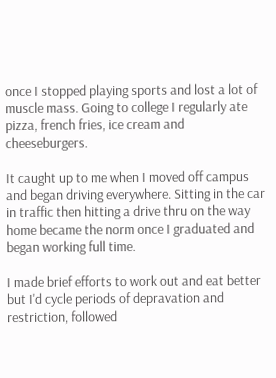once I stopped playing sports and lost a lot of muscle mass. Going to college I regularly ate pizza, french fries, ice cream and cheeseburgers.

It caught up to me when I moved off campus and began driving everywhere. Sitting in the car in traffic then hitting a drive thru on the way home became the norm once I graduated and began working full time.

I made brief efforts to work out and eat better but I'd cycle periods of depravation and restriction, followed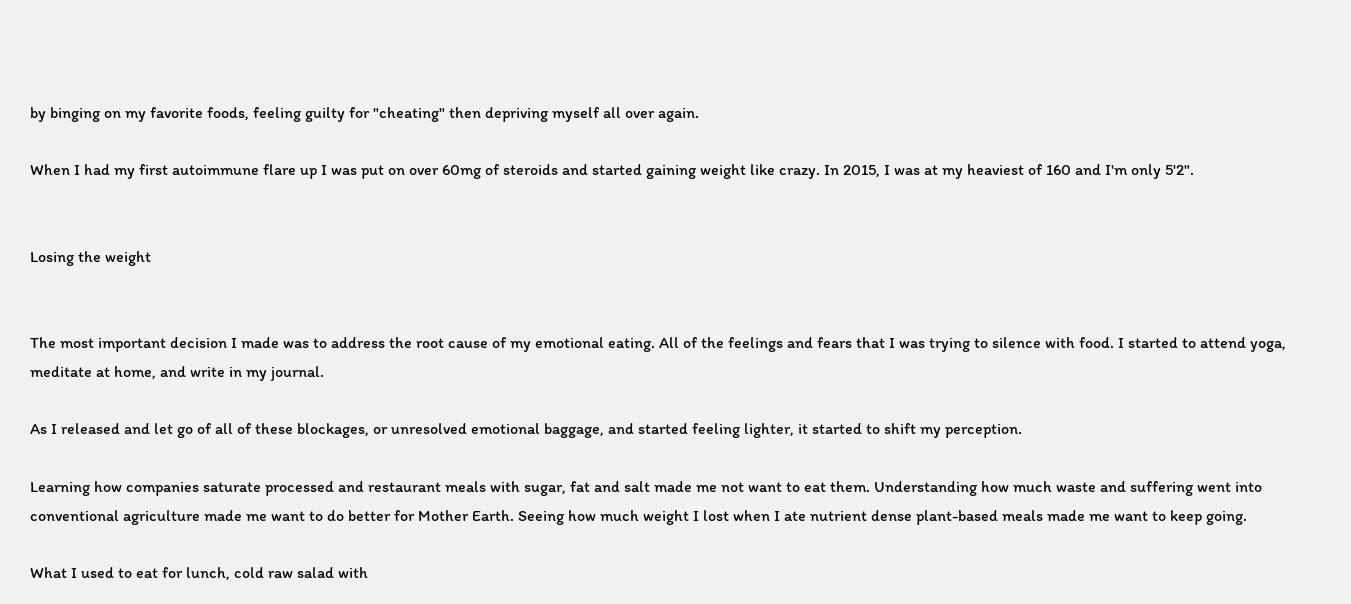by binging on my favorite foods, feeling guilty for "cheating" then depriving myself all over again.

When I had my first autoimmune flare up I was put on over 60mg of steroids and started gaining weight like crazy. In 2015, I was at my heaviest of 160 and I'm only 5'2".


Losing the weight


The most important decision I made was to address the root cause of my emotional eating. All of the feelings and fears that I was trying to silence with food. I started to attend yoga, meditate at home, and write in my journal.

As I released and let go of all of these blockages, or unresolved emotional baggage, and started feeling lighter, it started to shift my perception.

Learning how companies saturate processed and restaurant meals with sugar, fat and salt made me not want to eat them. Understanding how much waste and suffering went into conventional agriculture made me want to do better for Mother Earth. Seeing how much weight I lost when I ate nutrient dense plant-based meals made me want to keep going.

What I used to eat for lunch, cold raw salad with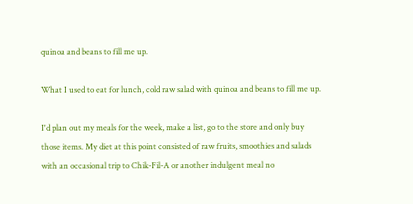quinoa and beans to fill me up.

What I used to eat for lunch, cold raw salad with quinoa and beans to fill me up.

I'd plan out my meals for the week, make a list, go to the store and only buy those items. My diet at this point consisted of raw fruits, smoothies and salads with an occasional trip to Chik-Fil-A or another indulgent meal no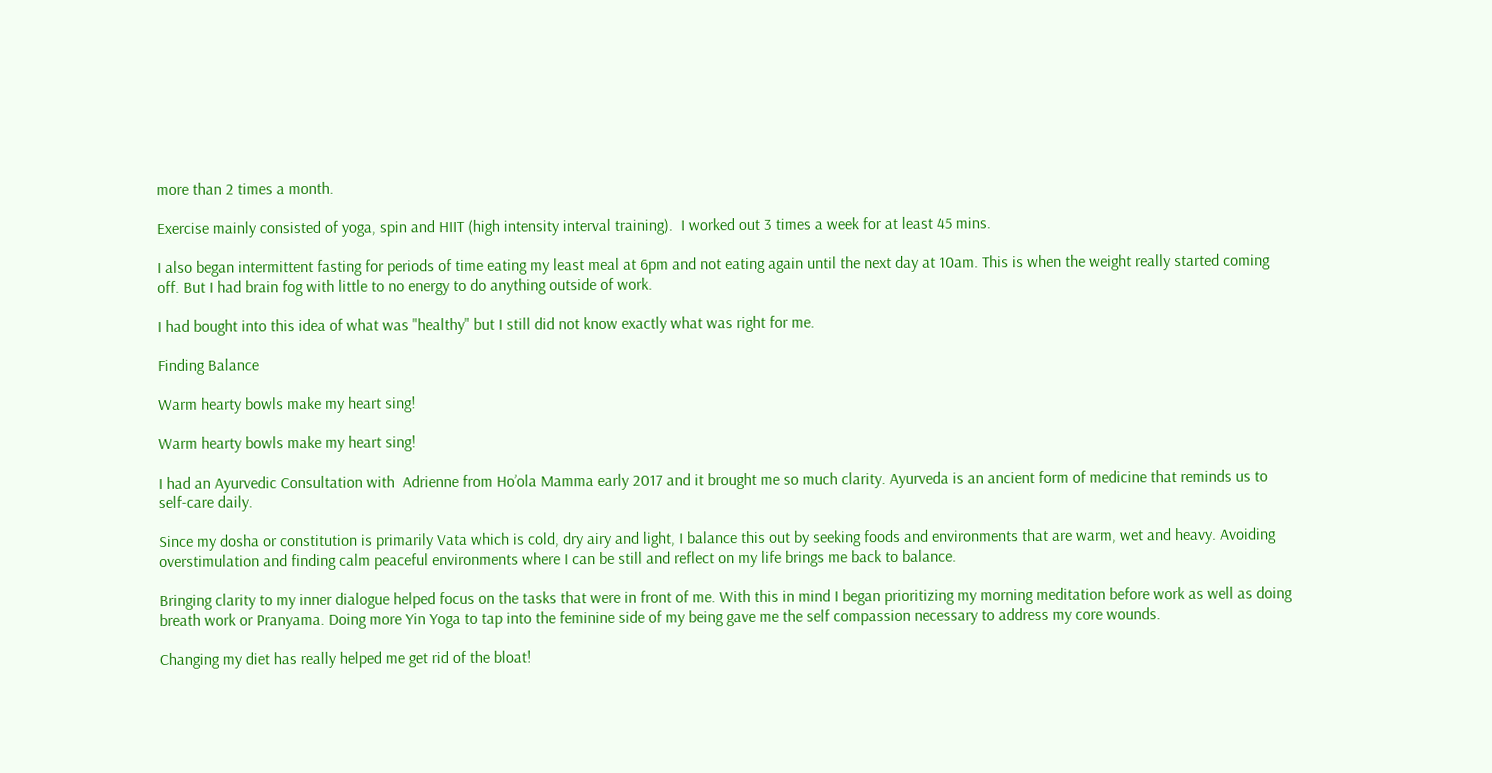more than 2 times a month.

Exercise mainly consisted of yoga, spin and HIIT (high intensity interval training).  I worked out 3 times a week for at least 45 mins.

I also began intermittent fasting for periods of time eating my least meal at 6pm and not eating again until the next day at 10am. This is when the weight really started coming off. But I had brain fog with little to no energy to do anything outside of work.

I had bought into this idea of what was "healthy" but I still did not know exactly what was right for me.

Finding Balance

Warm hearty bowls make my heart sing!

Warm hearty bowls make my heart sing!

I had an Ayurvedic Consultation with  Adrienne from Ho’ola Mamma early 2017 and it brought me so much clarity. Ayurveda is an ancient form of medicine that reminds us to self-care daily.

Since my dosha or constitution is primarily Vata which is cold, dry airy and light, I balance this out by seeking foods and environments that are warm, wet and heavy. Avoiding overstimulation and finding calm peaceful environments where I can be still and reflect on my life brings me back to balance.

Bringing clarity to my inner dialogue helped focus on the tasks that were in front of me. With this in mind I began prioritizing my morning meditation before work as well as doing breath work or Pranyama. Doing more Yin Yoga to tap into the feminine side of my being gave me the self compassion necessary to address my core wounds.

Changing my diet has really helped me get rid of the bloat!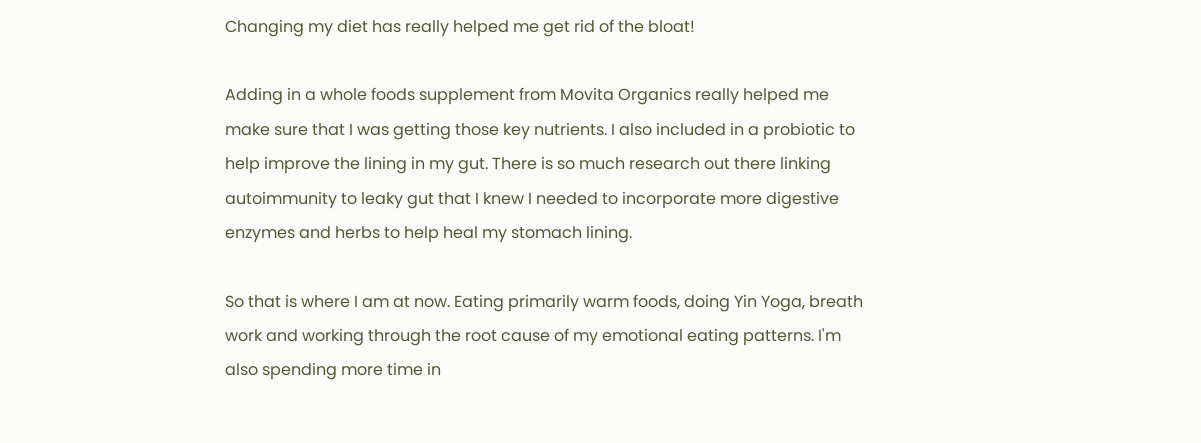Changing my diet has really helped me get rid of the bloat!

Adding in a whole foods supplement from Movita Organics really helped me make sure that I was getting those key nutrients. I also included in a probiotic to help improve the lining in my gut. There is so much research out there linking autoimmunity to leaky gut that I knew I needed to incorporate more digestive enzymes and herbs to help heal my stomach lining.

So that is where I am at now. Eating primarily warm foods, doing Yin Yoga, breath work and working through the root cause of my emotional eating patterns. I'm also spending more time in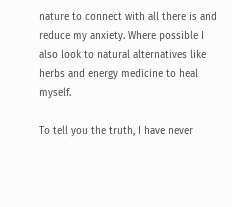nature to connect with all there is and reduce my anxiety. Where possible I also look to natural alternatives like herbs and energy medicine to heal myself.

To tell you the truth, I have never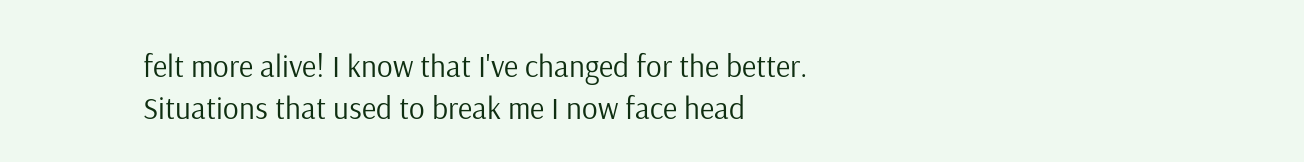felt more alive! I know that I've changed for the better. Situations that used to break me I now face head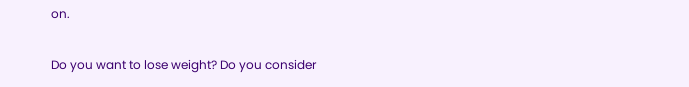on.

Do you want to lose weight? Do you consider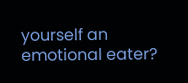yourself an emotional eater?